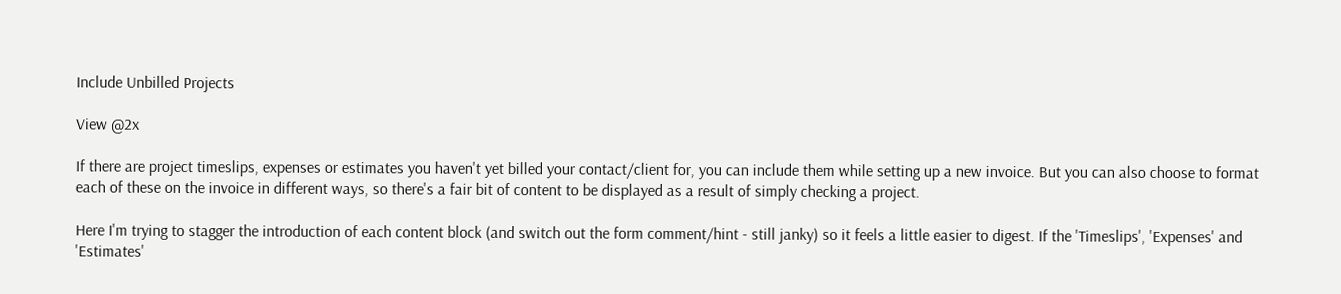Include Unbilled Projects

View @2x

If there are project timeslips, expenses or estimates you haven't yet billed your contact/client for, you can include them while setting up a new invoice. But you can also choose to format each of these on the invoice in different ways, so there's a fair bit of content to be displayed as a result of simply checking a project.

Here I'm trying to stagger the introduction of each content block (and switch out the form comment/hint - still janky) so it feels a little easier to digest. If the 'Timeslips', 'Expenses' and 'Estimates'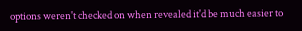options weren't checked on when revealed it'd be much easier to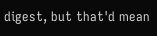digest, but that'd mean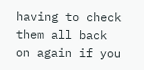having to check them all back on again if you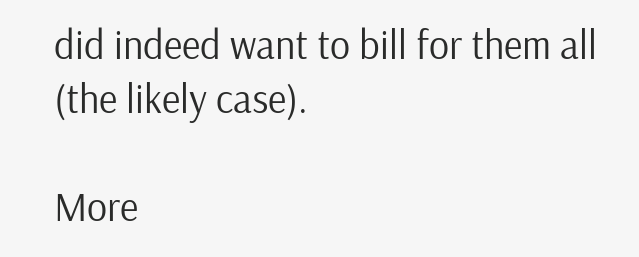did indeed want to bill for them all (the likely case).

More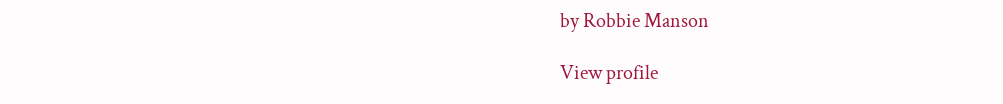by Robbie Manson

View profile